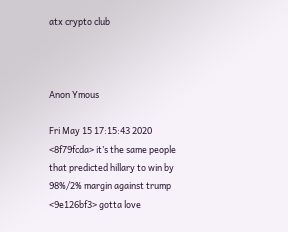atx crypto club



Anon Ymous

Fri May 15 17:15:43 2020
<8f79fcda> it’s the same people that predicted hillary to win by 98%/2% margin against trump
<9e126bf3> gotta love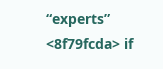“experts”
<8f79fcda> if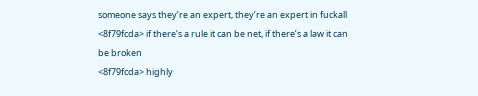someone says they’re an expert, they’re an expert in fuckall
<8f79fcda> if there’s a rule it can be net, if there’s a law it can be broken
<8f79fcda> highly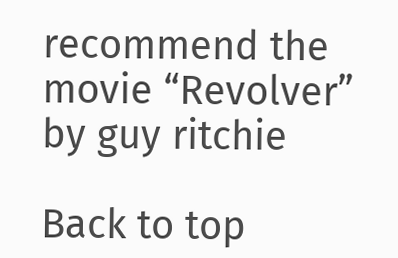recommend the movie “Revolver” by guy ritchie

Back to top